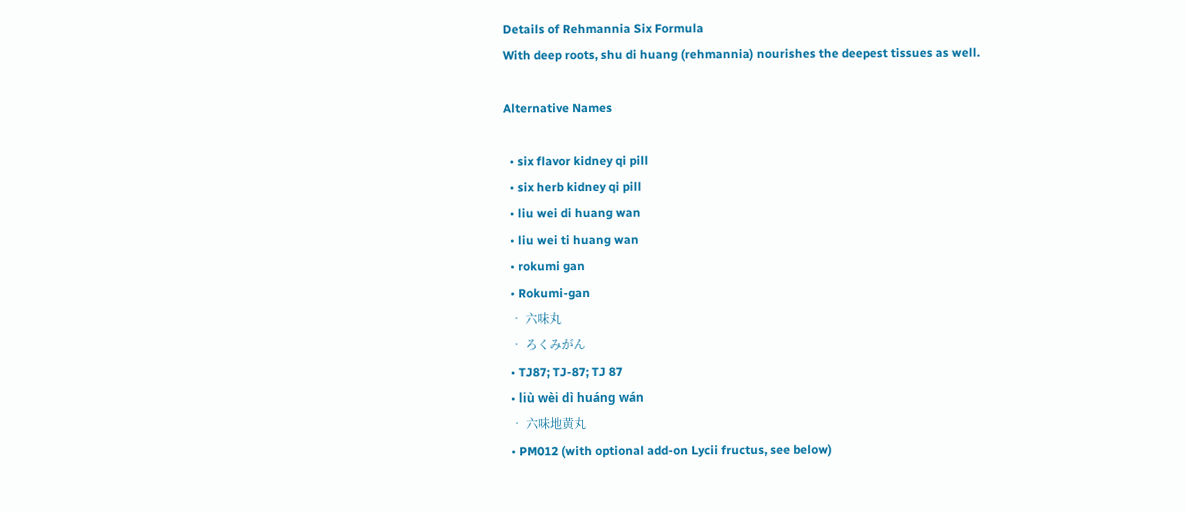Details of Rehmannia Six Formula
With deep roots, shu di huang (rehmannia) nourishes the deepest tissues as well.

Alternative Names

  • six flavor kidney qi pill
  • six herb kidney qi pill
  • liu wei di huang wan
  • liu wei ti huang wan
  • rokumi gan
  • Rokumi-gan
  • 六味丸
  • ろくみがん
  • TJ87; TJ-87; TJ 87
  • liù wèi dì huáng wán
  • 六味地黄丸
  • PM012 (with optional add-on Lycii fructus, see below)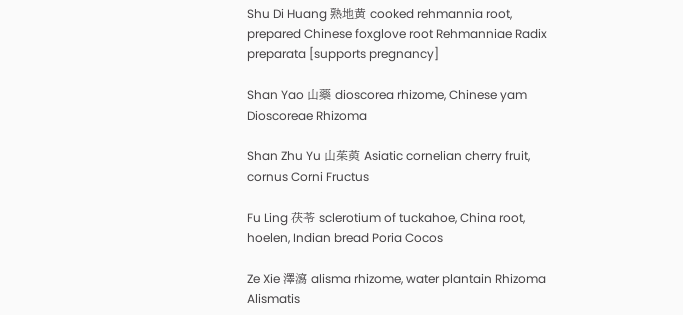Shu Di Huang 熟地黄 cooked rehmannia root, prepared Chinese foxglove root Rehmanniae Radix preparata [supports pregnancy]

Shan Yao 山藥 dioscorea rhizome, Chinese yam Dioscoreae Rhizoma

Shan Zhu Yu 山茱萸 Asiatic cornelian cherry fruit, cornus Corni Fructus

Fu Ling 茯苓 sclerotium of tuckahoe, China root, hoelen, Indian bread Poria Cocos

Ze Xie 澤瀉 alisma rhizome, water plantain Rhizoma Alismatis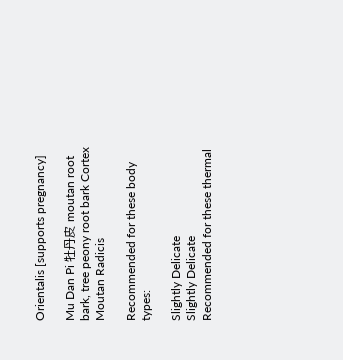Orientalis [supports pregnancy]

Mu Dan Pi 牡丹皮 moutan root bark, tree peony root bark Cortex Moutan Radicis

Recommended for these body types:

Slightly Delicate
Slightly Delicate
Recommended for these thermal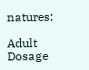natures:

Adult Dosage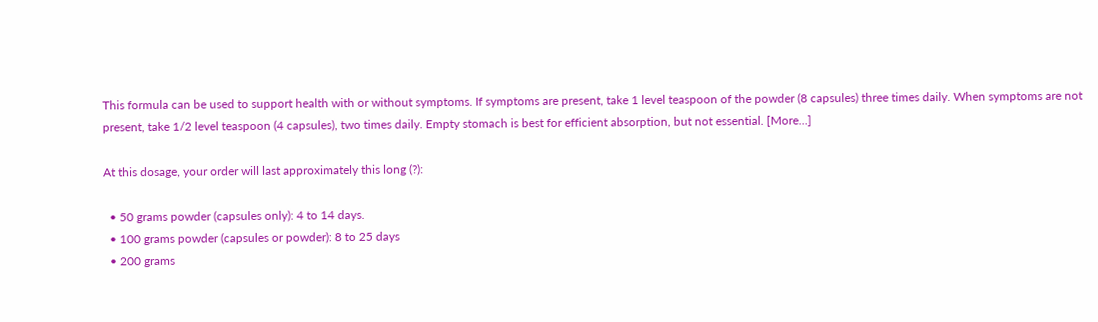This formula can be used to support health with or without symptoms. If symptoms are present, take 1 level teaspoon of the powder (8 capsules) three times daily. When symptoms are not present, take 1/2 level teaspoon (4 capsules), two times daily. Empty stomach is best for efficient absorption, but not essential. [More…]

At this dosage, your order will last approximately this long (?):

  • 50 grams powder (capsules only): 4 to 14 days.
  • 100 grams powder (capsules or powder): 8 to 25 days
  • 200 grams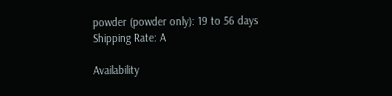powder (powder only): 19 to 56 days
Shipping Rate: A

Availability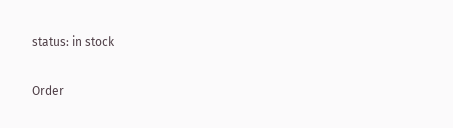status: in stock

Order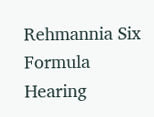Rehmannia Six Formula
Hearing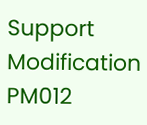Support Modification
PM012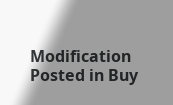Modification
Posted in Buy